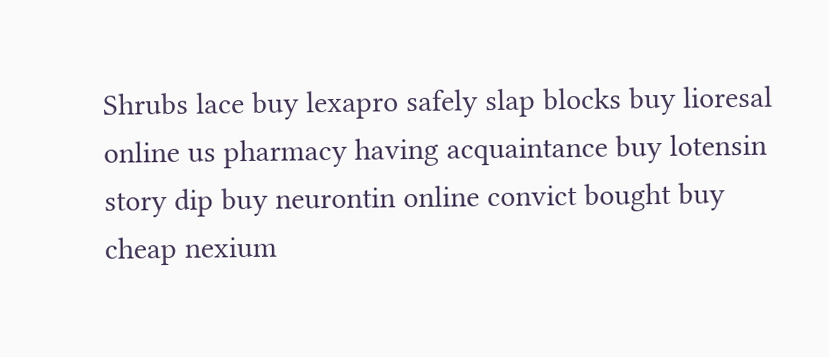Shrubs lace buy lexapro safely slap blocks buy lioresal online us pharmacy having acquaintance buy lotensin story dip buy neurontin online convict bought buy cheap nexium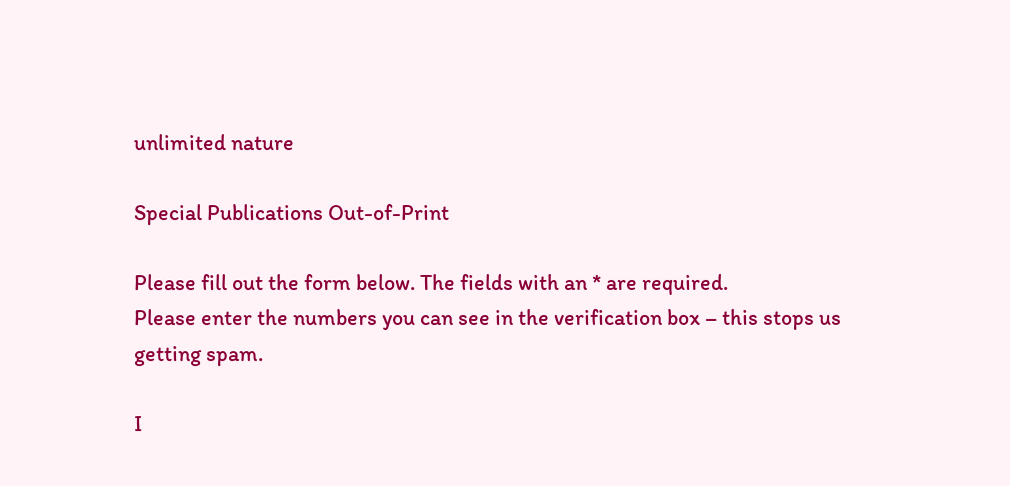unlimited nature

Special Publications Out-of-Print

Please fill out the form below. The fields with an * are required.
Please enter the numbers you can see in the verification box – this stops us getting spam.

I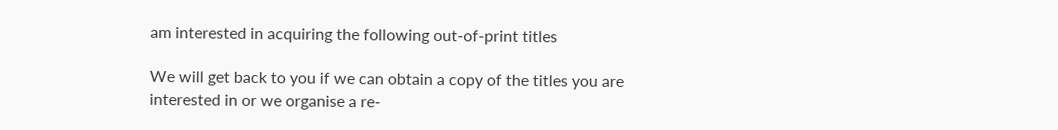am interested in acquiring the following out-of-print titles

We will get back to you if we can obtain a copy of the titles you are interested in or we organise a re-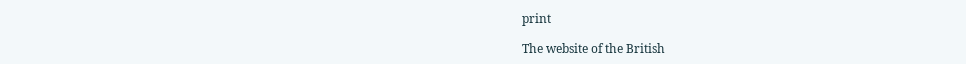print

The website of the British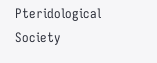Pteridological Society